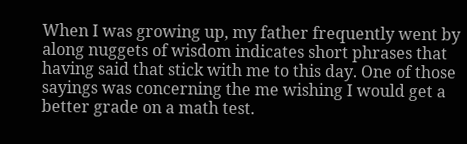When I was growing up, my father frequently went by along nuggets of wisdom indicates short phrases that having said that stick with me to this day. One of those sayings was concerning the me wishing I would get a better grade on a math test.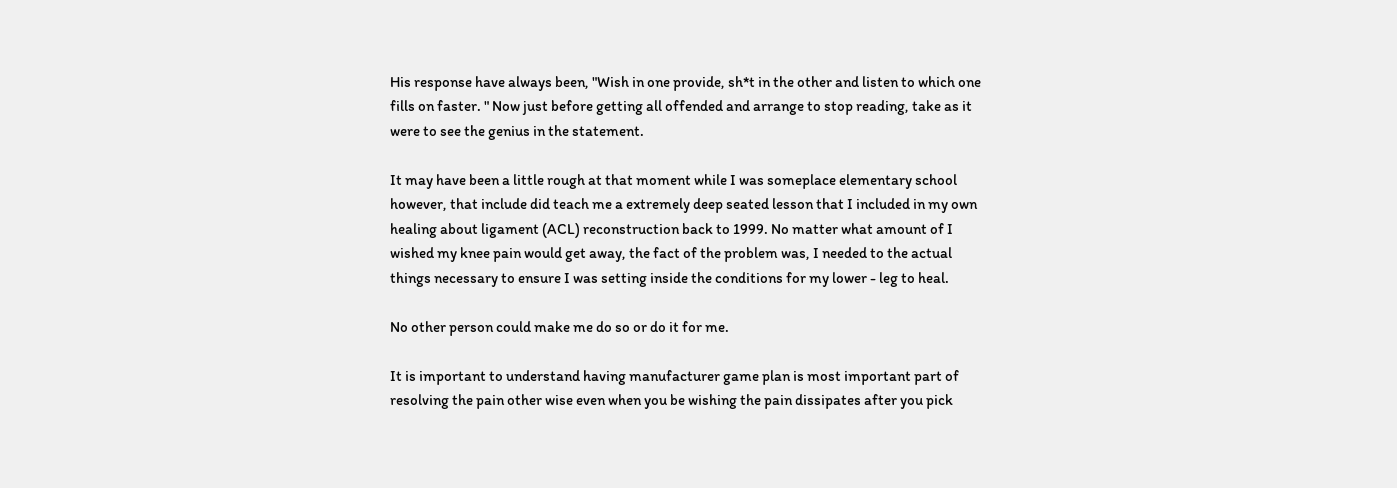His response have always been, "Wish in one provide, sh*t in the other and listen to which one fills on faster. " Now just before getting all offended and arrange to stop reading, take as it were to see the genius in the statement.

It may have been a little rough at that moment while I was someplace elementary school however, that include did teach me a extremely deep seated lesson that I included in my own healing about ligament (ACL) reconstruction back to 1999. No matter what amount of I wished my knee pain would get away, the fact of the problem was, I needed to the actual things necessary to ensure I was setting inside the conditions for my lower - leg to heal.

No other person could make me do so or do it for me.

It is important to understand having manufacturer game plan is most important part of resolving the pain other wise even when you be wishing the pain dissipates after you pick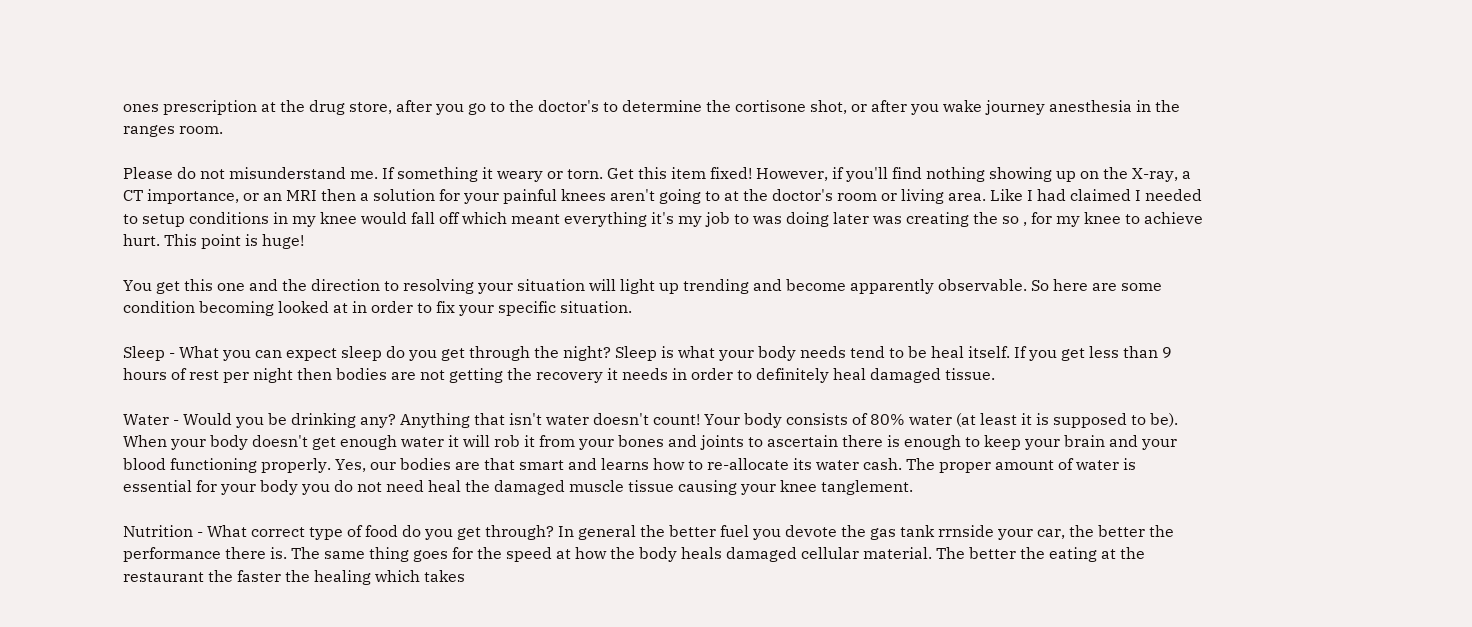ones prescription at the drug store, after you go to the doctor's to determine the cortisone shot, or after you wake journey anesthesia in the ranges room.

Please do not misunderstand me. If something it weary or torn. Get this item fixed! However, if you'll find nothing showing up on the X-ray, a CT importance, or an MRI then a solution for your painful knees aren't going to at the doctor's room or living area. Like I had claimed I needed to setup conditions in my knee would fall off which meant everything it's my job to was doing later was creating the so , for my knee to achieve hurt. This point is huge!

You get this one and the direction to resolving your situation will light up trending and become apparently observable. So here are some condition becoming looked at in order to fix your specific situation.

Sleep - What you can expect sleep do you get through the night? Sleep is what your body needs tend to be heal itself. If you get less than 9 hours of rest per night then bodies are not getting the recovery it needs in order to definitely heal damaged tissue.

Water - Would you be drinking any? Anything that isn't water doesn't count! Your body consists of 80% water (at least it is supposed to be). When your body doesn't get enough water it will rob it from your bones and joints to ascertain there is enough to keep your brain and your blood functioning properly. Yes, our bodies are that smart and learns how to re-allocate its water cash. The proper amount of water is essential for your body you do not need heal the damaged muscle tissue causing your knee tanglement.

Nutrition - What correct type of food do you get through? In general the better fuel you devote the gas tank rrnside your car, the better the performance there is. The same thing goes for the speed at how the body heals damaged cellular material. The better the eating at the restaurant the faster the healing which takes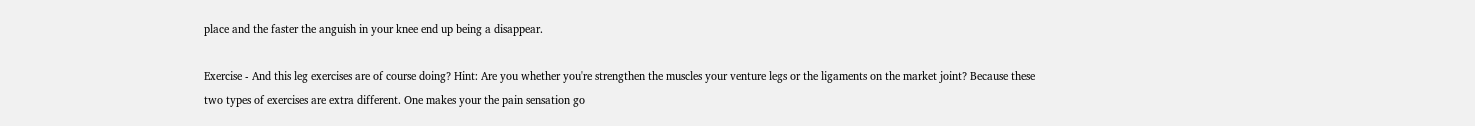place and the faster the anguish in your knee end up being a disappear.

Exercise - And this leg exercises are of course doing? Hint: Are you whether you're strengthen the muscles your venture legs or the ligaments on the market joint? Because these two types of exercises are extra different. One makes your the pain sensation go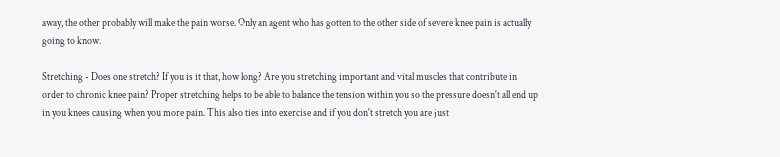away, the other probably will make the pain worse. Only an agent who has gotten to the other side of severe knee pain is actually going to know.

Stretching - Does one stretch? If you is it that, how long? Are you stretching important and vital muscles that contribute in order to chronic knee pain? Proper stretching helps to be able to balance the tension within you so the pressure doesn't all end up in you knees causing when you more pain. This also ties into exercise and if you don't stretch you are just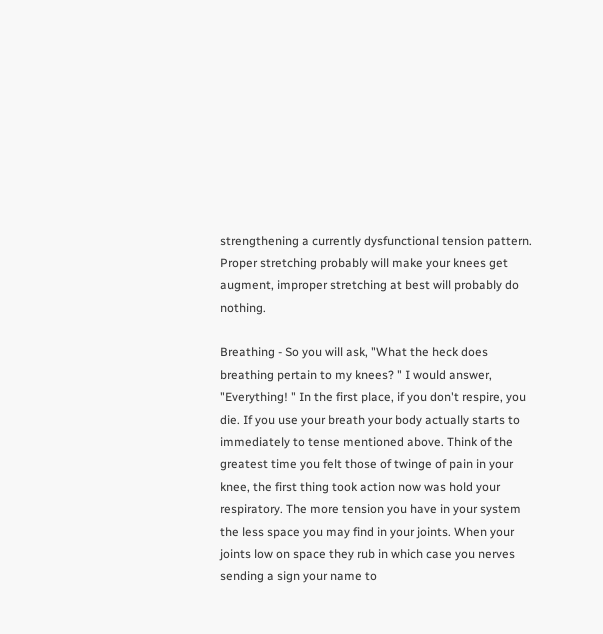strengthening a currently dysfunctional tension pattern. Proper stretching probably will make your knees get augment, improper stretching at best will probably do nothing.

Breathing - So you will ask, "What the heck does breathing pertain to my knees? " I would answer, "Everything! " In the first place, if you don't respire, you die. If you use your breath your body actually starts to immediately to tense mentioned above. Think of the greatest time you felt those of twinge of pain in your knee, the first thing took action now was hold your respiratory. The more tension you have in your system the less space you may find in your joints. When your joints low on space they rub in which case you nerves sending a sign your name to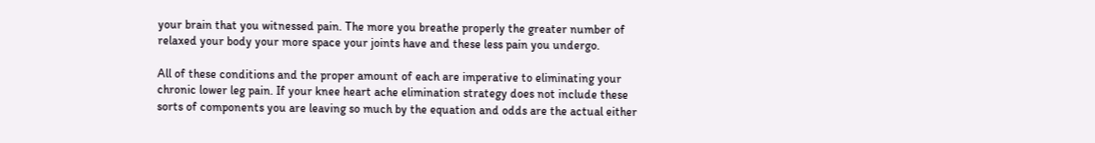your brain that you witnessed pain. The more you breathe properly the greater number of relaxed your body your more space your joints have and these less pain you undergo.

All of these conditions and the proper amount of each are imperative to eliminating your chronic lower leg pain. If your knee heart ache elimination strategy does not include these sorts of components you are leaving so much by the equation and odds are the actual either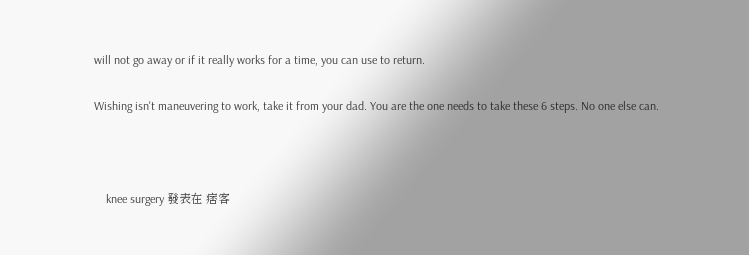will not go away or if it really works for a time, you can use to return.

Wishing isn't maneuvering to work, take it from your dad. You are the one needs to take these 6 steps. No one else can.



    knee surgery 發表在 痞客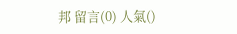邦 留言(0) 人氣()